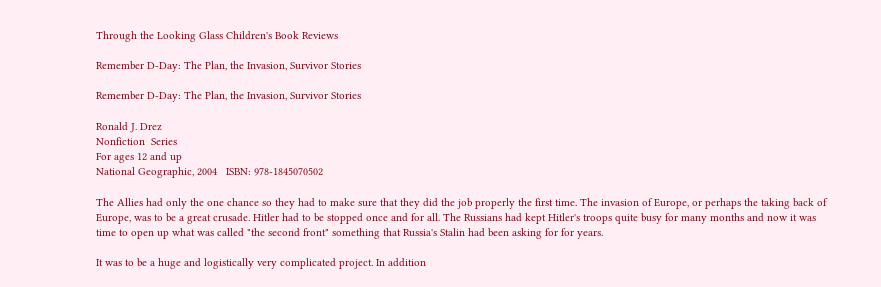Through the Looking Glass Children's Book Reviews

Remember D-Day: The Plan, the Invasion, Survivor Stories

Remember D-Day: The Plan, the Invasion, Survivor Stories

Ronald J. Drez
Nonfiction  Series
For ages 12 and up
National Geographic, 2004   ISBN: 978-1845070502

The Allies had only the one chance so they had to make sure that they did the job properly the first time. The invasion of Europe, or perhaps the taking back of Europe, was to be a great crusade. Hitler had to be stopped once and for all. The Russians had kept Hitler's troops quite busy for many months and now it was time to open up what was called "the second front" something that Russia's Stalin had been asking for for years.

It was to be a huge and logistically very complicated project. In addition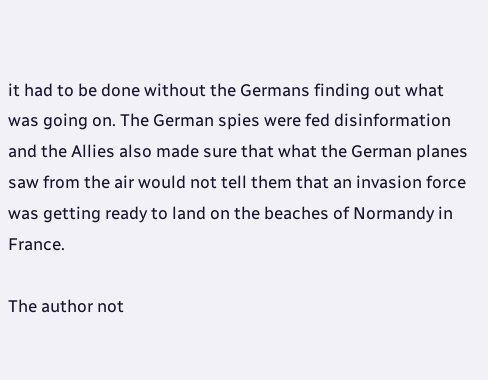it had to be done without the Germans finding out what was going on. The German spies were fed disinformation and the Allies also made sure that what the German planes saw from the air would not tell them that an invasion force was getting ready to land on the beaches of Normandy in France.

The author not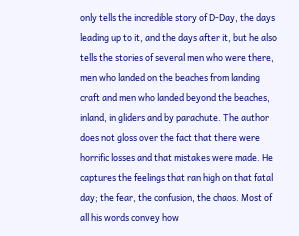only tells the incredible story of D-Day, the days leading up to it, and the days after it, but he also tells the stories of several men who were there, men who landed on the beaches from landing craft and men who landed beyond the beaches, inland, in gliders and by parachute. The author does not gloss over the fact that there were horrific losses and that mistakes were made. He captures the feelings that ran high on that fatal day; the fear, the confusion, the chaos. Most of all his words convey how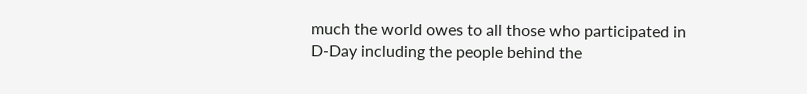much the world owes to all those who participated in D-Day including the people behind the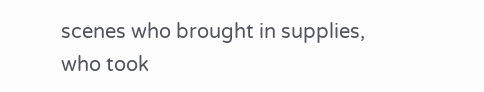scenes who brought in supplies, who took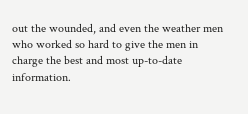out the wounded, and even the weather men who worked so hard to give the men in charge the best and most up-to-date information.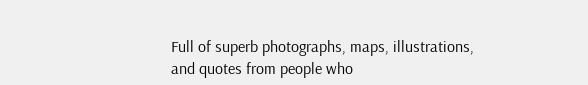Full of superb photographs, maps, illustrations, and quotes from people who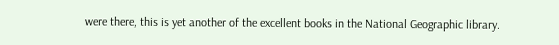were there, this is yet another of the excellent books in the National Geographic library.